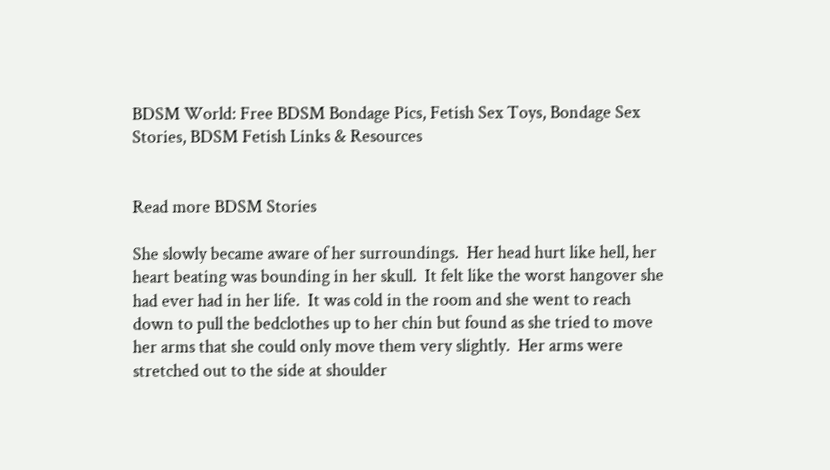BDSM World: Free BDSM Bondage Pics, Fetish Sex Toys, Bondage Sex Stories, BDSM Fetish Links & Resources


Read more BDSM Stories

She slowly became aware of her surroundings.  Her head hurt like hell, her heart beating was bounding in her skull.  It felt like the worst hangover she had ever had in her life.  It was cold in the room and she went to reach down to pull the bedclothes up to her chin but found as she tried to move her arms that she could only move them very slightly.  Her arms were stretched out to the side at shoulder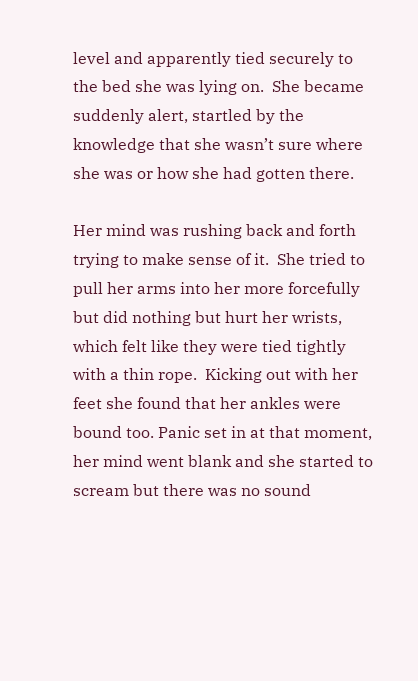level and apparently tied securely to the bed she was lying on.  She became suddenly alert, startled by the knowledge that she wasn’t sure where she was or how she had gotten there.

Her mind was rushing back and forth trying to make sense of it.  She tried to pull her arms into her more forcefully but did nothing but hurt her wrists, which felt like they were tied tightly with a thin rope.  Kicking out with her feet she found that her ankles were bound too. Panic set in at that moment, her mind went blank and she started to scream but there was no sound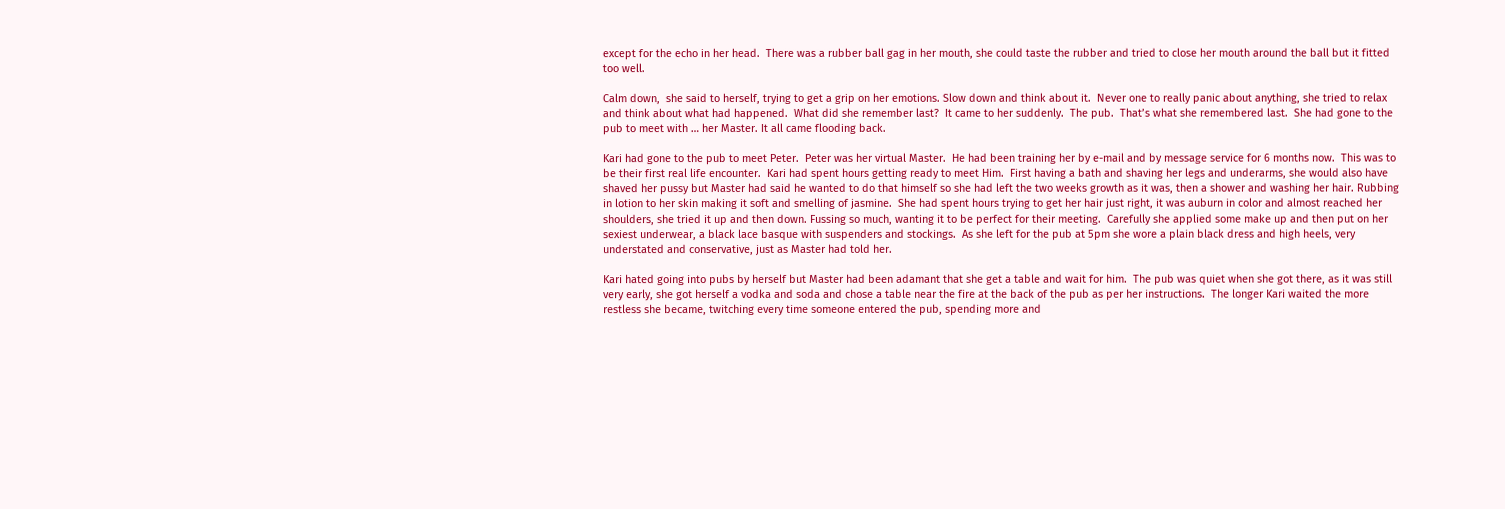except for the echo in her head.  There was a rubber ball gag in her mouth, she could taste the rubber and tried to close her mouth around the ball but it fitted too well.

Calm down,  she said to herself, trying to get a grip on her emotions. Slow down and think about it.  Never one to really panic about anything, she tried to relax and think about what had happened.  What did she remember last?  It came to her suddenly.  The pub.  That’s what she remembered last.  She had gone to the pub to meet with … her Master. It all came flooding back.

Kari had gone to the pub to meet Peter.  Peter was her virtual Master.  He had been training her by e-mail and by message service for 6 months now.  This was to be their first real life encounter.  Kari had spent hours getting ready to meet Him.  First having a bath and shaving her legs and underarms, she would also have shaved her pussy but Master had said he wanted to do that himself so she had left the two weeks growth as it was, then a shower and washing her hair. Rubbing in lotion to her skin making it soft and smelling of jasmine.  She had spent hours trying to get her hair just right, it was auburn in color and almost reached her shoulders, she tried it up and then down. Fussing so much, wanting it to be perfect for their meeting.  Carefully she applied some make up and then put on her sexiest underwear, a black lace basque with suspenders and stockings.  As she left for the pub at 5pm she wore a plain black dress and high heels, very understated and conservative, just as Master had told her.

Kari hated going into pubs by herself but Master had been adamant that she get a table and wait for him.  The pub was quiet when she got there, as it was still very early, she got herself a vodka and soda and chose a table near the fire at the back of the pub as per her instructions.  The longer Kari waited the more restless she became, twitching every time someone entered the pub, spending more and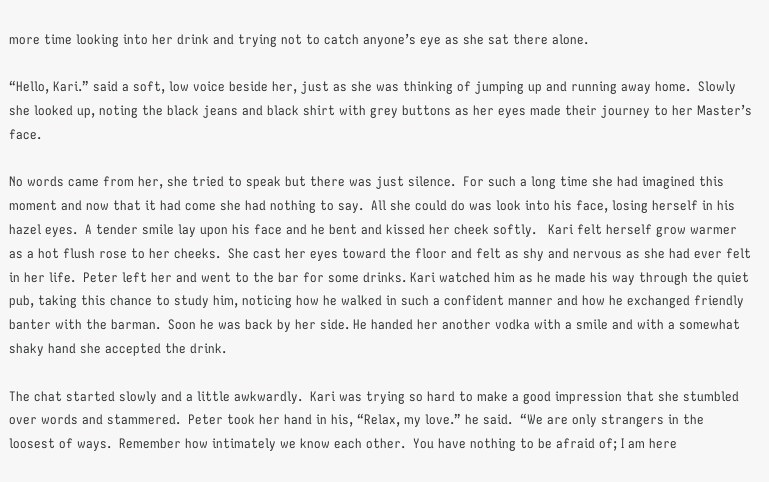more time looking into her drink and trying not to catch anyone’s eye as she sat there alone.

“Hello, Kari.” said a soft, low voice beside her, just as she was thinking of jumping up and running away home.  Slowly she looked up, noting the black jeans and black shirt with grey buttons as her eyes made their journey to her Master’s face.

No words came from her, she tried to speak but there was just silence.  For such a long time she had imagined this moment and now that it had come she had nothing to say.  All she could do was look into his face, losing herself in his hazel eyes.  A tender smile lay upon his face and he bent and kissed her cheek softly.   Kari felt herself grow warmer as a hot flush rose to her cheeks.  She cast her eyes toward the floor and felt as shy and nervous as she had ever felt in her life.  Peter left her and went to the bar for some drinks. Kari watched him as he made his way through the quiet pub, taking this chance to study him, noticing how he walked in such a confident manner and how he exchanged friendly banter with the barman.  Soon he was back by her side. He handed her another vodka with a smile and with a somewhat shaky hand she accepted the drink.

The chat started slowly and a little awkwardly.  Kari was trying so hard to make a good impression that she stumbled over words and stammered.  Peter took her hand in his, “Relax, my love.” he said.  “We are only strangers in the loosest of ways.  Remember how intimately we know each other.  You have nothing to be afraid of; I am here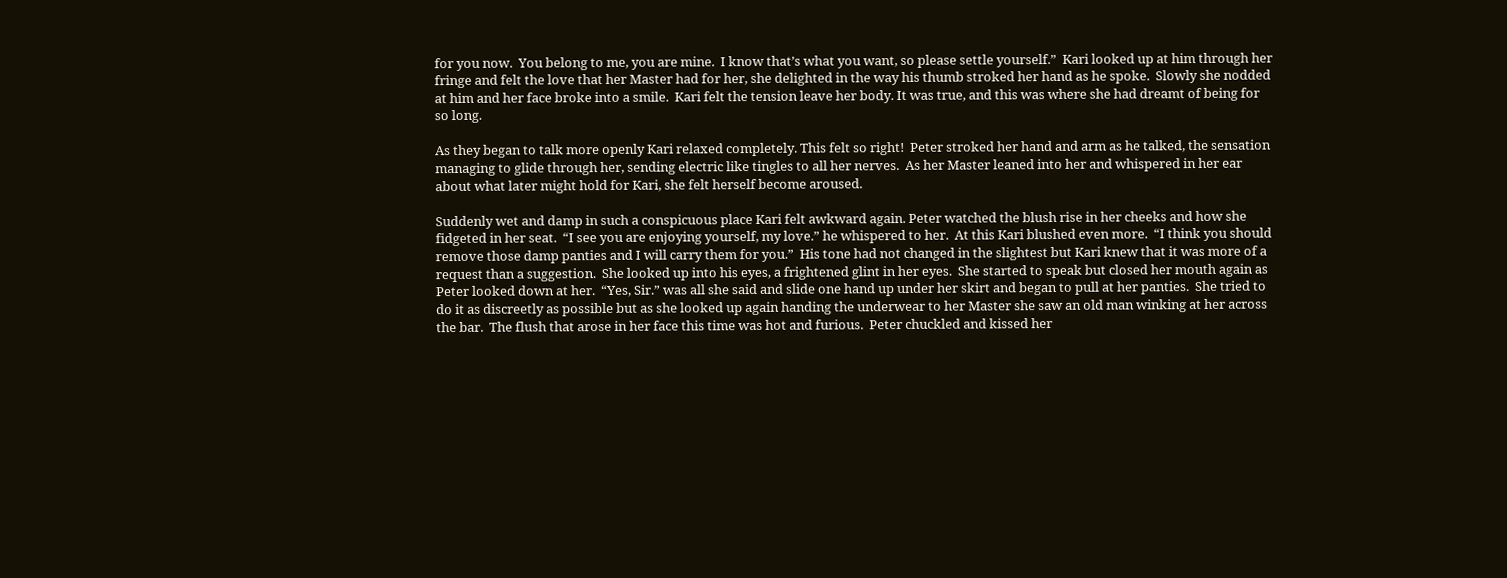for you now.  You belong to me, you are mine.  I know that’s what you want, so please settle yourself.”  Kari looked up at him through her fringe and felt the love that her Master had for her, she delighted in the way his thumb stroked her hand as he spoke.  Slowly she nodded at him and her face broke into a smile.  Kari felt the tension leave her body. It was true, and this was where she had dreamt of being for so long.

As they began to talk more openly Kari relaxed completely. This felt so right!  Peter stroked her hand and arm as he talked, the sensation managing to glide through her, sending electric like tingles to all her nerves.  As her Master leaned into her and whispered in her ear about what later might hold for Kari, she felt herself become aroused.

Suddenly wet and damp in such a conspicuous place Kari felt awkward again. Peter watched the blush rise in her cheeks and how she fidgeted in her seat.  “I see you are enjoying yourself, my love.” he whispered to her.  At this Kari blushed even more.  “I think you should remove those damp panties and I will carry them for you.”  His tone had not changed in the slightest but Kari knew that it was more of a request than a suggestion.  She looked up into his eyes, a frightened glint in her eyes.  She started to speak but closed her mouth again as Peter looked down at her.  “Yes, Sir.” was all she said and slide one hand up under her skirt and began to pull at her panties.  She tried to do it as discreetly as possible but as she looked up again handing the underwear to her Master she saw an old man winking at her across the bar.  The flush that arose in her face this time was hot and furious.  Peter chuckled and kissed her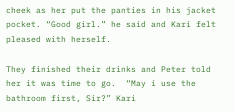cheek as her put the panties in his jacket pocket. “Good girl.” he said and Kari felt pleased with herself.

They finished their drinks and Peter told her it was time to go.  “May i use the bathroom first, Sir?” Kari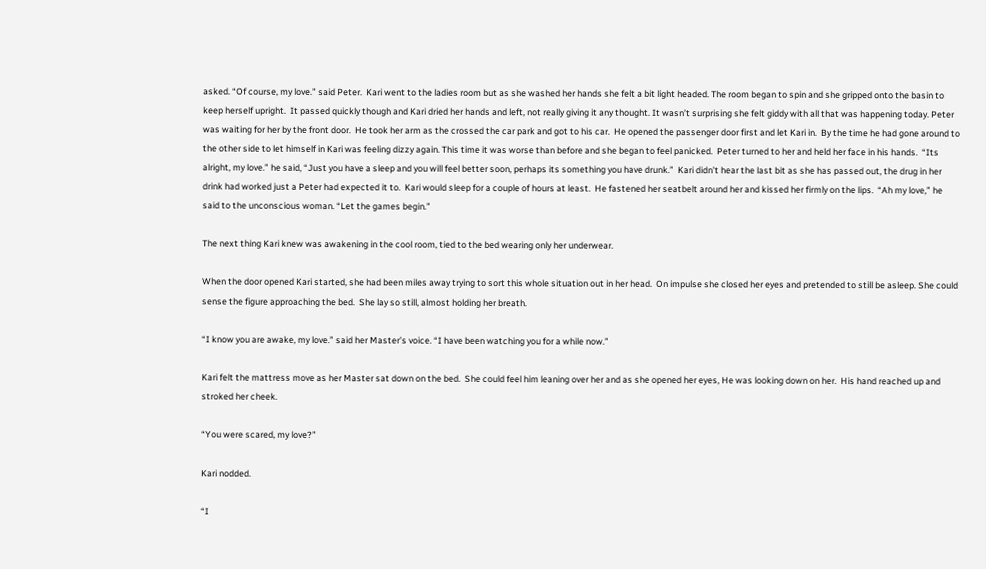asked. “Of course, my love.” said Peter.  Kari went to the ladies room but as she washed her hands she felt a bit light headed. The room began to spin and she gripped onto the basin to keep herself upright.  It passed quickly though and Kari dried her hands and left, not really giving it any thought. It wasn’t surprising she felt giddy with all that was happening today. Peter was waiting for her by the front door.  He took her arm as the crossed the car park and got to his car.  He opened the passenger door first and let Kari in.  By the time he had gone around to the other side to let himself in Kari was feeling dizzy again. This time it was worse than before and she began to feel panicked.  Peter turned to her and held her face in his hands.  “Its alright, my love.” he said, “Just you have a sleep and you will feel better soon, perhaps its something you have drunk.”  Kari didn’t hear the last bit as she has passed out, the drug in her drink had worked just a Peter had expected it to.  Kari would sleep for a couple of hours at least.  He fastened her seatbelt around her and kissed her firmly on the lips.  “Ah my love,” he said to the unconscious woman. “Let the games begin.”

The next thing Kari knew was awakening in the cool room, tied to the bed wearing only her underwear.

When the door opened Kari started, she had been miles away trying to sort this whole situation out in her head.  On impulse she closed her eyes and pretended to still be asleep. She could sense the figure approaching the bed.  She lay so still, almost holding her breath.

“I know you are awake, my love.” said her Master’s voice. “I have been watching you for a while now.”

Kari felt the mattress move as her Master sat down on the bed.  She could feel him leaning over her and as she opened her eyes, He was looking down on her.  His hand reached up and stroked her cheek.

“You were scared, my love?”

Kari nodded.

“I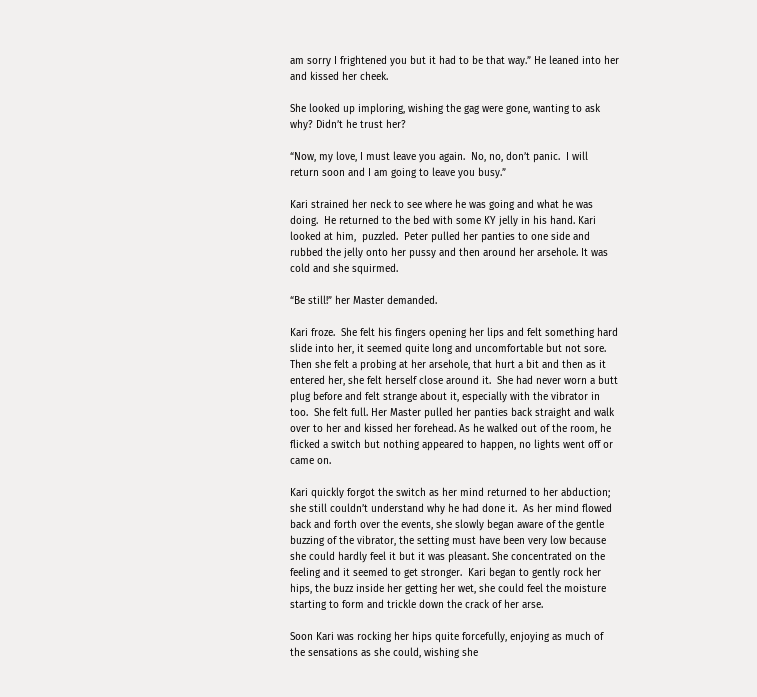am sorry I frightened you but it had to be that way.” He leaned into her and kissed her cheek.

She looked up imploring, wishing the gag were gone, wanting to ask why? Didn’t he trust her?

“Now, my love, I must leave you again.  No, no, don’t panic.  I will return soon and I am going to leave you busy.”

Kari strained her neck to see where he was going and what he was doing.  He returned to the bed with some KY jelly in his hand. Kari looked at him,  puzzled.  Peter pulled her panties to one side and rubbed the jelly onto her pussy and then around her arsehole. It was cold and she squirmed.

“Be still!” her Master demanded.

Kari froze.  She felt his fingers opening her lips and felt something hard slide into her, it seemed quite long and uncomfortable but not sore.  Then she felt a probing at her arsehole, that hurt a bit and then as it entered her, she felt herself close around it.  She had never worn a butt plug before and felt strange about it, especially with the vibrator in too.  She felt full. Her Master pulled her panties back straight and walk over to her and kissed her forehead. As he walked out of the room, he flicked a switch but nothing appeared to happen, no lights went off or came on.

Kari quickly forgot the switch as her mind returned to her abduction; she still couldn’t understand why he had done it.  As her mind flowed back and forth over the events, she slowly began aware of the gentle buzzing of the vibrator, the setting must have been very low because she could hardly feel it but it was pleasant. She concentrated on the feeling and it seemed to get stronger.  Kari began to gently rock her hips, the buzz inside her getting her wet, she could feel the moisture starting to form and trickle down the crack of her arse.

Soon Kari was rocking her hips quite forcefully, enjoying as much of the sensations as she could, wishing she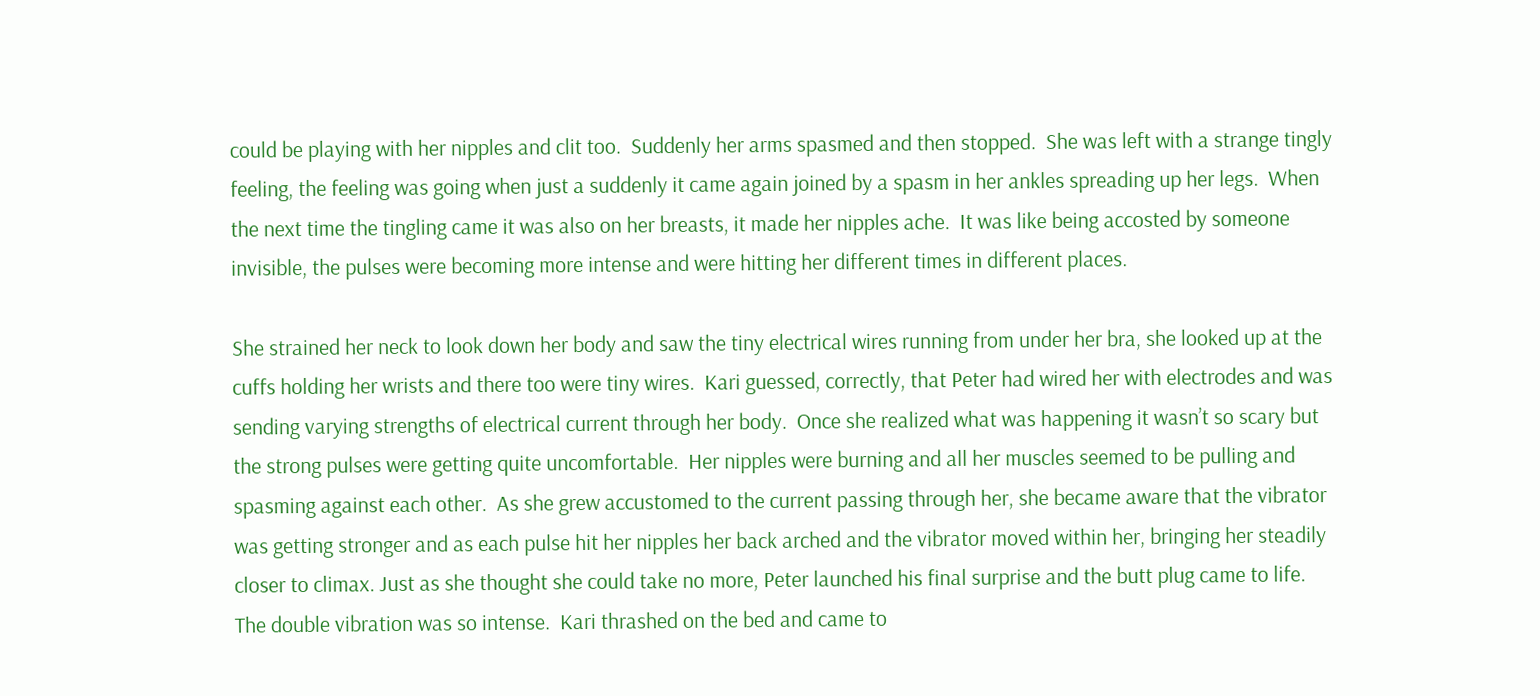could be playing with her nipples and clit too.  Suddenly her arms spasmed and then stopped.  She was left with a strange tingly feeling, the feeling was going when just a suddenly it came again joined by a spasm in her ankles spreading up her legs.  When the next time the tingling came it was also on her breasts, it made her nipples ache.  It was like being accosted by someone invisible, the pulses were becoming more intense and were hitting her different times in different places.

She strained her neck to look down her body and saw the tiny electrical wires running from under her bra, she looked up at the cuffs holding her wrists and there too were tiny wires.  Kari guessed, correctly, that Peter had wired her with electrodes and was sending varying strengths of electrical current through her body.  Once she realized what was happening it wasn’t so scary but the strong pulses were getting quite uncomfortable.  Her nipples were burning and all her muscles seemed to be pulling and spasming against each other.  As she grew accustomed to the current passing through her, she became aware that the vibrator was getting stronger and as each pulse hit her nipples her back arched and the vibrator moved within her, bringing her steadily closer to climax. Just as she thought she could take no more, Peter launched his final surprise and the butt plug came to life. The double vibration was so intense.  Kari thrashed on the bed and came to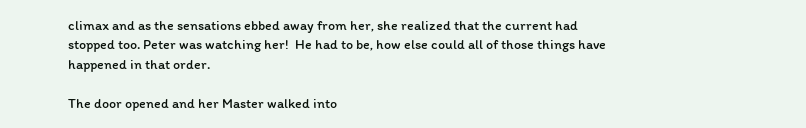climax and as the sensations ebbed away from her, she realized that the current had stopped too. Peter was watching her!  He had to be, how else could all of those things have happened in that order.

The door opened and her Master walked into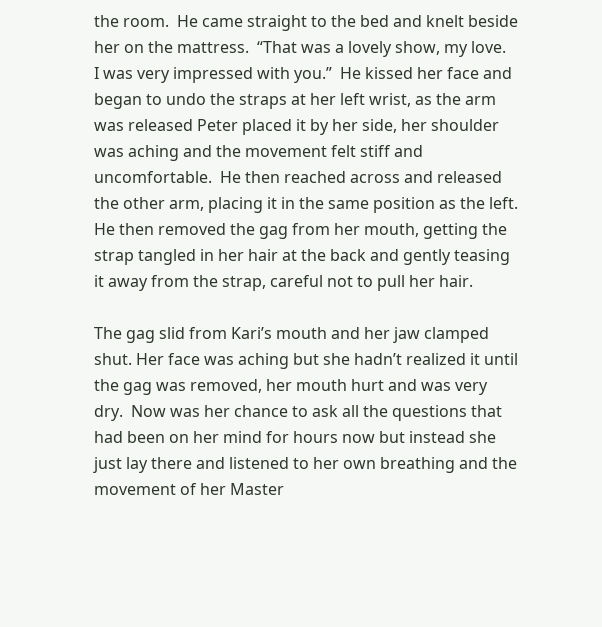the room.  He came straight to the bed and knelt beside her on the mattress.  “That was a lovely show, my love.  I was very impressed with you.”  He kissed her face and began to undo the straps at her left wrist, as the arm was released Peter placed it by her side, her shoulder was aching and the movement felt stiff and uncomfortable.  He then reached across and released the other arm, placing it in the same position as the left.  He then removed the gag from her mouth, getting the strap tangled in her hair at the back and gently teasing it away from the strap, careful not to pull her hair.

The gag slid from Kari’s mouth and her jaw clamped shut. Her face was aching but she hadn’t realized it until the gag was removed, her mouth hurt and was very dry.  Now was her chance to ask all the questions that had been on her mind for hours now but instead she just lay there and listened to her own breathing and the movement of her Master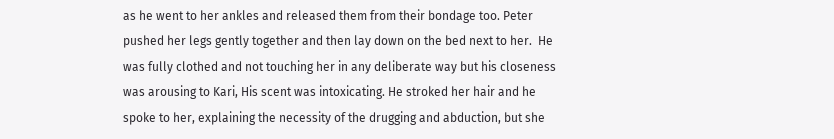as he went to her ankles and released them from their bondage too. Peter pushed her legs gently together and then lay down on the bed next to her.  He was fully clothed and not touching her in any deliberate way but his closeness was arousing to Kari, His scent was intoxicating. He stroked her hair and he spoke to her, explaining the necessity of the drugging and abduction, but she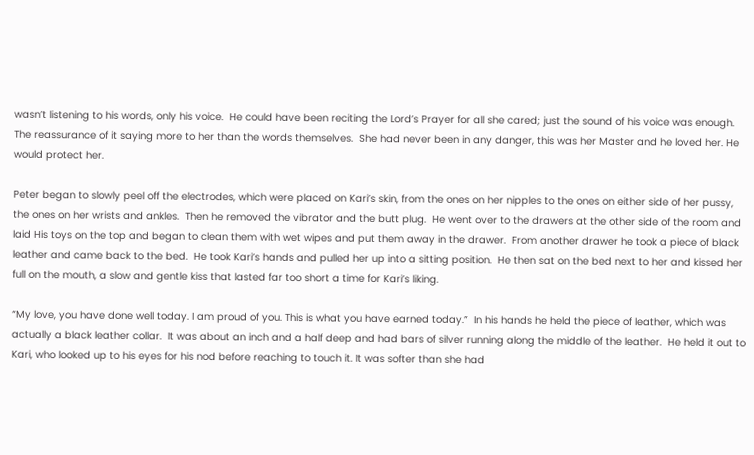wasn’t listening to his words, only his voice.  He could have been reciting the Lord’s Prayer for all she cared; just the sound of his voice was enough.  The reassurance of it saying more to her than the words themselves.  She had never been in any danger, this was her Master and he loved her. He would protect her.

Peter began to slowly peel off the electrodes, which were placed on Kari’s skin, from the ones on her nipples to the ones on either side of her pussy, the ones on her wrists and ankles.  Then he removed the vibrator and the butt plug.  He went over to the drawers at the other side of the room and laid His toys on the top and began to clean them with wet wipes and put them away in the drawer.  From another drawer he took a piece of black leather and came back to the bed.  He took Kari’s hands and pulled her up into a sitting position.  He then sat on the bed next to her and kissed her full on the mouth, a slow and gentle kiss that lasted far too short a time for Kari’s liking.

“My love, you have done well today. I am proud of you. This is what you have earned today.”  In his hands he held the piece of leather, which was actually a black leather collar.  It was about an inch and a half deep and had bars of silver running along the middle of the leather.  He held it out to Kari, who looked up to his eyes for his nod before reaching to touch it. It was softer than she had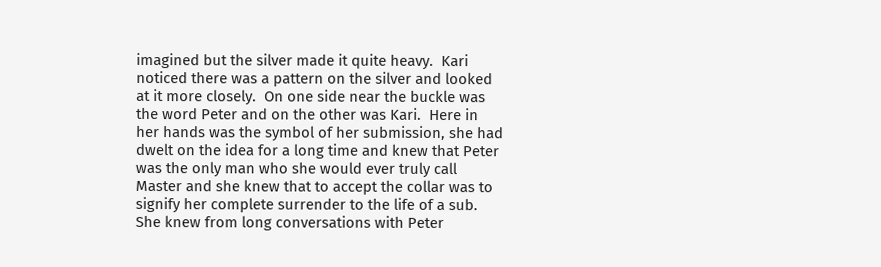imagined but the silver made it quite heavy.  Kari noticed there was a pattern on the silver and looked at it more closely.  On one side near the buckle was the word Peter and on the other was Kari.  Here in her hands was the symbol of her submission, she had dwelt on the idea for a long time and knew that Peter was the only man who she would ever truly call Master and she knew that to accept the collar was to signify her complete surrender to the life of a sub.  She knew from long conversations with Peter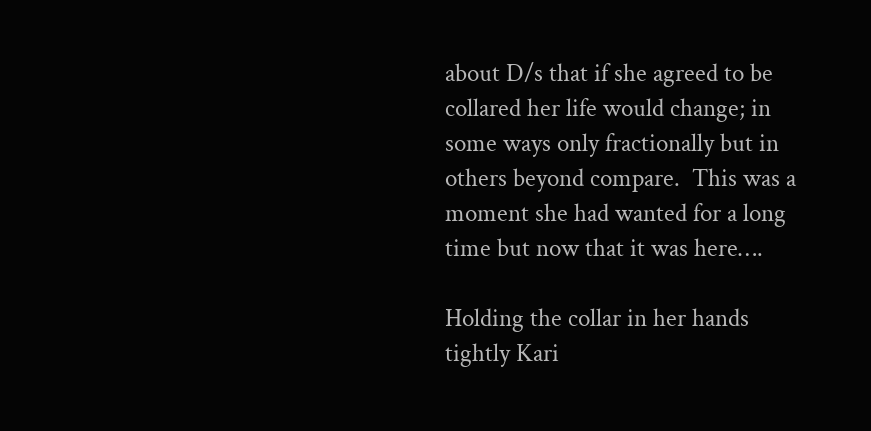about D/s that if she agreed to be collared her life would change; in some ways only fractionally but in others beyond compare.  This was a moment she had wanted for a long time but now that it was here….

Holding the collar in her hands tightly Kari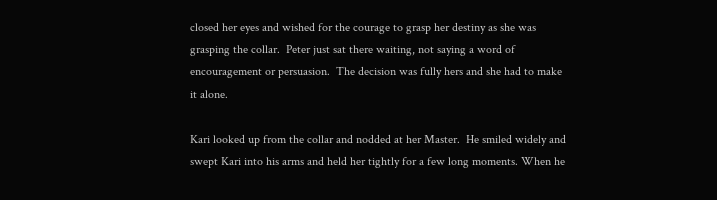closed her eyes and wished for the courage to grasp her destiny as she was grasping the collar.  Peter just sat there waiting, not saying a word of encouragement or persuasion.  The decision was fully hers and she had to make it alone.

Kari looked up from the collar and nodded at her Master.  He smiled widely and swept Kari into his arms and held her tightly for a few long moments. When he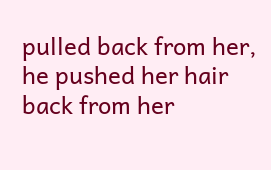pulled back from her, he pushed her hair back from her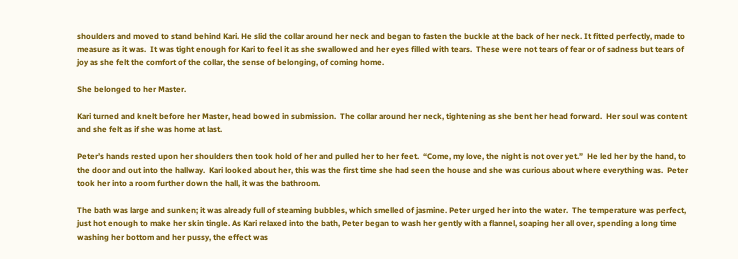shoulders and moved to stand behind Kari. He slid the collar around her neck and began to fasten the buckle at the back of her neck. It fitted perfectly, made to measure as it was.  It was tight enough for Kari to feel it as she swallowed and her eyes filled with tears.  These were not tears of fear or of sadness but tears of joy as she felt the comfort of the collar, the sense of belonging, of coming home.

She belonged to her Master.

Kari turned and knelt before her Master, head bowed in submission.  The collar around her neck, tightening as she bent her head forward.  Her soul was content and she felt as if she was home at last.

Peter’s hands rested upon her shoulders then took hold of her and pulled her to her feet.  “Come, my love, the night is not over yet.”  He led her by the hand, to the door and out into the hallway.  Kari looked about her, this was the first time she had seen the house and she was curious about where everything was.  Peter took her into a room further down the hall, it was the bathroom.

The bath was large and sunken; it was already full of steaming bubbles, which smelled of jasmine. Peter urged her into the water.  The temperature was perfect, just hot enough to make her skin tingle. As Kari relaxed into the bath, Peter began to wash her gently with a flannel, soaping her all over, spending a long time washing her bottom and her pussy, the effect was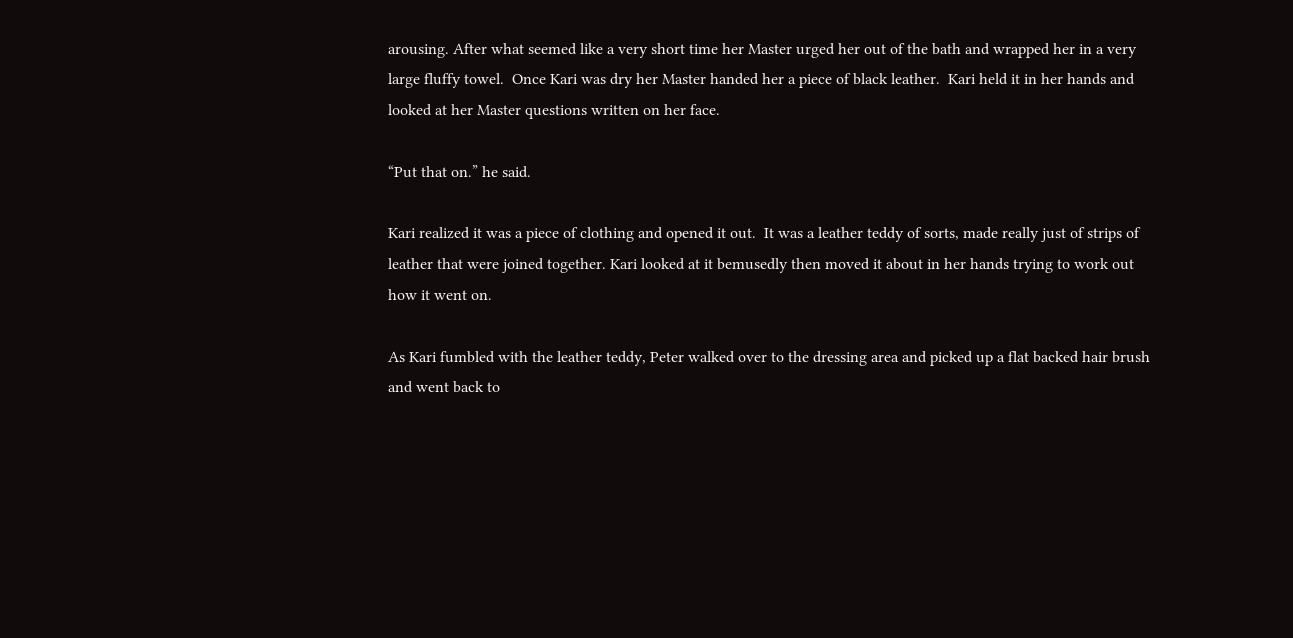arousing. After what seemed like a very short time her Master urged her out of the bath and wrapped her in a very large fluffy towel.  Once Kari was dry her Master handed her a piece of black leather.  Kari held it in her hands and looked at her Master questions written on her face.

“Put that on.” he said.

Kari realized it was a piece of clothing and opened it out.  It was a leather teddy of sorts, made really just of strips of leather that were joined together. Kari looked at it bemusedly then moved it about in her hands trying to work out how it went on.

As Kari fumbled with the leather teddy, Peter walked over to the dressing area and picked up a flat backed hair brush and went back to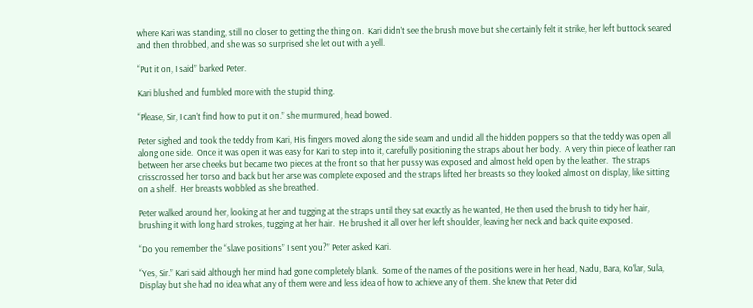where Kari was standing, still no closer to getting the thing on.  Kari didn’t see the brush move but she certainly felt it strike, her left buttock seared and then throbbed, and she was so surprised she let out with a yell.

“Put it on, I said” barked Peter.

Kari blushed and fumbled more with the stupid thing.

“Please, Sir, I can’t find how to put it on.” she murmured, head bowed.

Peter sighed and took the teddy from Kari, His fingers moved along the side seam and undid all the hidden poppers so that the teddy was open all along one side.  Once it was open it was easy for Kari to step into it, carefully positioning the straps about her body.  A very thin piece of leather ran between her arse cheeks but became two pieces at the front so that her pussy was exposed and almost held open by the leather.  The straps crisscrossed her torso and back but her arse was complete exposed and the straps lifted her breasts so they looked almost on display, like sitting on a shelf.  Her breasts wobbled as she breathed.

Peter walked around her, looking at her and tugging at the straps until they sat exactly as he wanted, He then used the brush to tidy her hair, brushing it with long hard strokes, tugging at her hair.  He brushed it all over her left shoulder, leaving her neck and back quite exposed.

“Do you remember the “slave positions” I sent you?” Peter asked Kari.

“Yes, Sir.” Kari said although her mind had gone completely blank.  Some of the names of the positions were in her head, Nadu, Bara, Ko’lar, Sula, Display but she had no idea what any of them were and less idea of how to achieve any of them. She knew that Peter did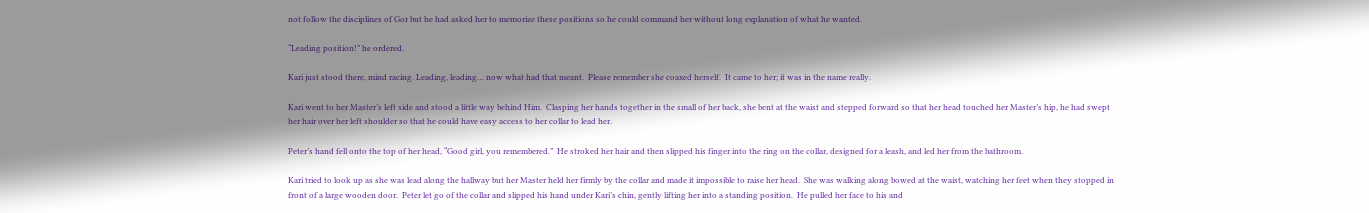not follow the disciplines of Gor but he had asked her to memorize these positions so he could command her without long explanation of what he wanted.

“Leading position!” he ordered.

Kari just stood there, mind racing. Leading, leading… now what had that meant.  Please remember she coaxed herself.  It came to her; it was in the name really.

Kari went to her Master’s left side and stood a little way behind Him.  Clasping her hands together in the small of her back, she bent at the waist and stepped forward so that her head touched her Master’s hip, he had swept her hair over her left shoulder so that he could have easy access to her collar to lead her.

Peter’s hand fell onto the top of her head, “Good girl, you remembered.”  He stroked her hair and then slipped his finger into the ring on the collar, designed for a leash, and led her from the bathroom.

Kari tried to look up as she was lead along the hallway but her Master held her firmly by the collar and made it impossible to raise her head.  She was walking along bowed at the waist, watching her feet when they stopped in front of a large wooden door.  Peter let go of the collar and slipped his hand under Kari’s chin, gently lifting her into a standing position.  He pulled her face to his and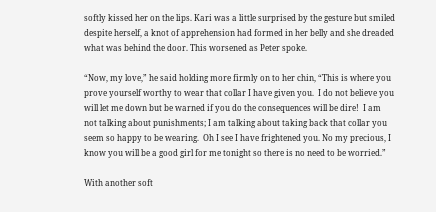softly kissed her on the lips. Kari was a little surprised by the gesture but smiled despite herself, a knot of apprehension had formed in her belly and she dreaded what was behind the door. This worsened as Peter spoke.

“Now, my love,” he said holding more firmly on to her chin, “This is where you prove yourself worthy to wear that collar I have given you.  I do not believe you will let me down but be warned if you do the consequences will be dire!  I am not talking about punishments; I am talking about taking back that collar you seem so happy to be wearing.  Oh I see I have frightened you. No my precious, I know you will be a good girl for me tonight so there is no need to be worried.”

With another soft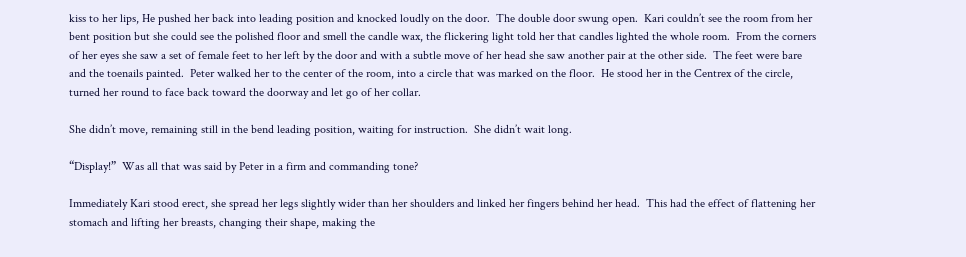kiss to her lips, He pushed her back into leading position and knocked loudly on the door.  The double door swung open.  Kari couldn’t see the room from her bent position but she could see the polished floor and smell the candle wax, the flickering light told her that candles lighted the whole room.  From the corners of her eyes she saw a set of female feet to her left by the door and with a subtle move of her head she saw another pair at the other side.  The feet were bare and the toenails painted.  Peter walked her to the center of the room, into a circle that was marked on the floor.  He stood her in the Centrex of the circle, turned her round to face back toward the doorway and let go of her collar.

She didn’t move, remaining still in the bend leading position, waiting for instruction.  She didn’t wait long.

“Display!”  Was all that was said by Peter in a firm and commanding tone?

Immediately Kari stood erect, she spread her legs slightly wider than her shoulders and linked her fingers behind her head.  This had the effect of flattening her stomach and lifting her breasts, changing their shape, making the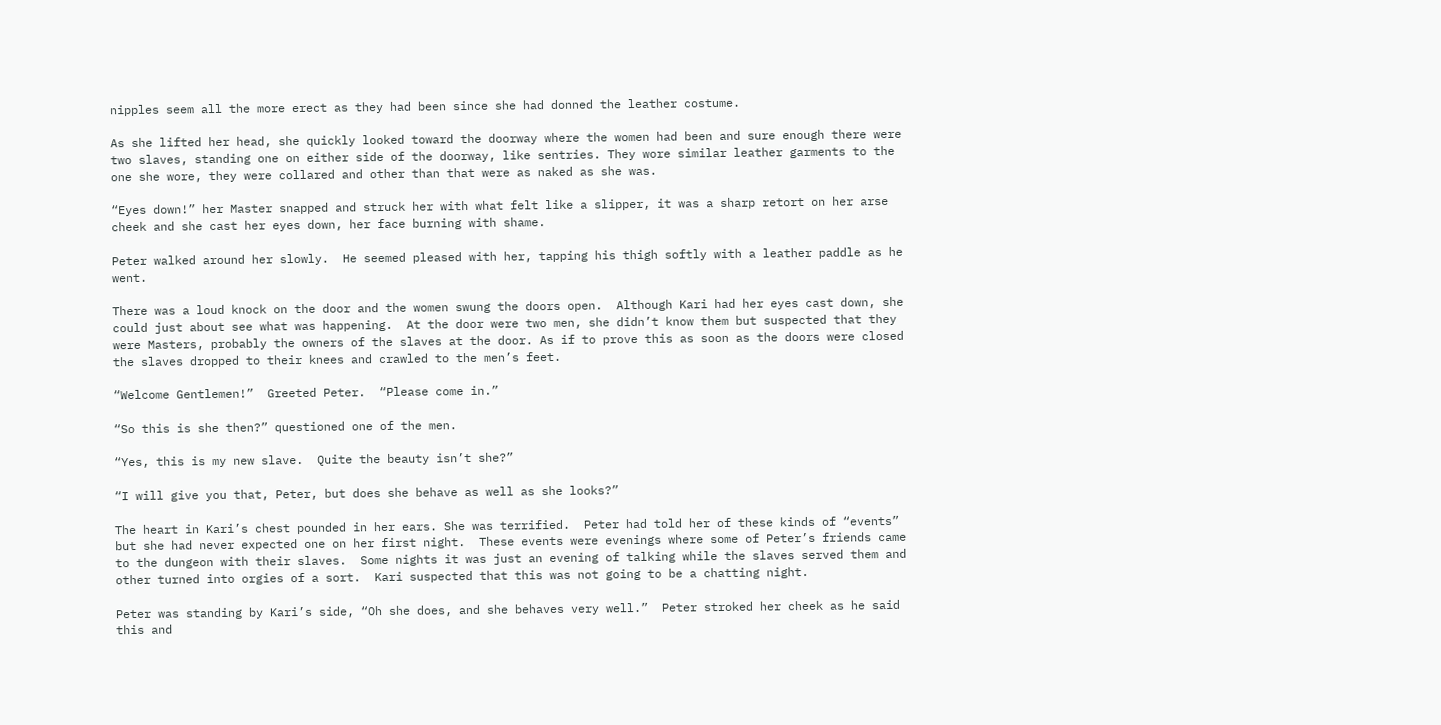nipples seem all the more erect as they had been since she had donned the leather costume.

As she lifted her head, she quickly looked toward the doorway where the women had been and sure enough there were two slaves, standing one on either side of the doorway, like sentries. They wore similar leather garments to the one she wore, they were collared and other than that were as naked as she was.

“Eyes down!” her Master snapped and struck her with what felt like a slipper, it was a sharp retort on her arse cheek and she cast her eyes down, her face burning with shame.

Peter walked around her slowly.  He seemed pleased with her, tapping his thigh softly with a leather paddle as he went.

There was a loud knock on the door and the women swung the doors open.  Although Kari had her eyes cast down, she could just about see what was happening.  At the door were two men, she didn’t know them but suspected that they were Masters, probably the owners of the slaves at the door. As if to prove this as soon as the doors were closed the slaves dropped to their knees and crawled to the men’s feet.

“Welcome Gentlemen!”  Greeted Peter.  “Please come in.”

“So this is she then?” questioned one of the men.

“Yes, this is my new slave.  Quite the beauty isn’t she?”

“I will give you that, Peter, but does she behave as well as she looks?”

The heart in Kari’s chest pounded in her ears. She was terrified.  Peter had told her of these kinds of “events” but she had never expected one on her first night.  These events were evenings where some of Peter’s friends came to the dungeon with their slaves.  Some nights it was just an evening of talking while the slaves served them and other turned into orgies of a sort.  Kari suspected that this was not going to be a chatting night.

Peter was standing by Kari’s side, “Oh she does, and she behaves very well.”  Peter stroked her cheek as he said this and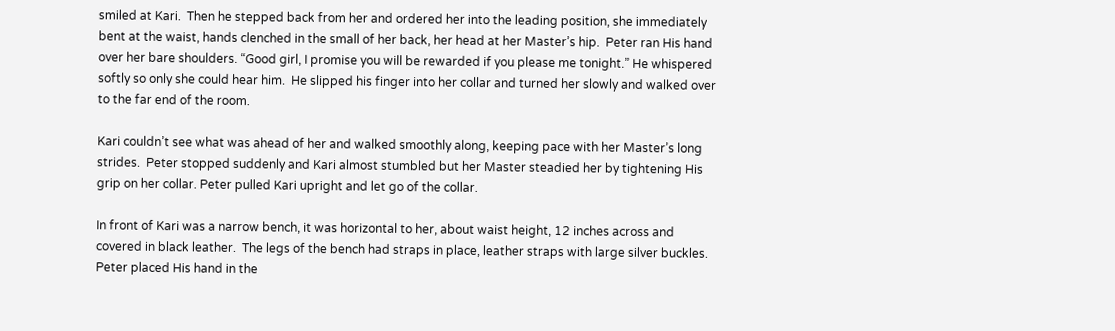smiled at Kari.  Then he stepped back from her and ordered her into the leading position, she immediately bent at the waist, hands clenched in the small of her back, her head at her Master’s hip.  Peter ran His hand over her bare shoulders. “Good girl, I promise you will be rewarded if you please me tonight.” He whispered softly so only she could hear him.  He slipped his finger into her collar and turned her slowly and walked over to the far end of the room.

Kari couldn’t see what was ahead of her and walked smoothly along, keeping pace with her Master’s long strides.  Peter stopped suddenly and Kari almost stumbled but her Master steadied her by tightening His grip on her collar. Peter pulled Kari upright and let go of the collar.

In front of Kari was a narrow bench, it was horizontal to her, about waist height, 12 inches across and covered in black leather.  The legs of the bench had straps in place, leather straps with large silver buckles.  Peter placed His hand in the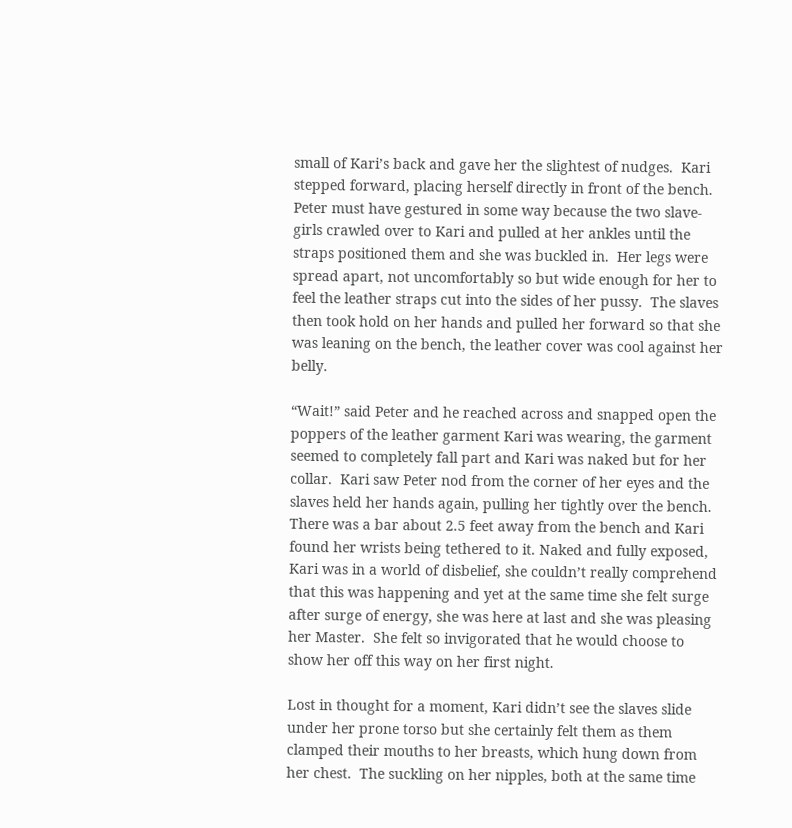small of Kari’s back and gave her the slightest of nudges.  Kari stepped forward, placing herself directly in front of the bench. Peter must have gestured in some way because the two slave-girls crawled over to Kari and pulled at her ankles until the straps positioned them and she was buckled in.  Her legs were spread apart, not uncomfortably so but wide enough for her to feel the leather straps cut into the sides of her pussy.  The slaves then took hold on her hands and pulled her forward so that she was leaning on the bench, the leather cover was cool against her belly.

“Wait!” said Peter and he reached across and snapped open the poppers of the leather garment Kari was wearing, the garment seemed to completely fall part and Kari was naked but for her collar.  Kari saw Peter nod from the corner of her eyes and the slaves held her hands again, pulling her tightly over the bench. There was a bar about 2.5 feet away from the bench and Kari found her wrists being tethered to it. Naked and fully exposed, Kari was in a world of disbelief, she couldn’t really comprehend that this was happening and yet at the same time she felt surge after surge of energy, she was here at last and she was pleasing her Master.  She felt so invigorated that he would choose to show her off this way on her first night.

Lost in thought for a moment, Kari didn’t see the slaves slide under her prone torso but she certainly felt them as them clamped their mouths to her breasts, which hung down from her chest.  The suckling on her nipples, both at the same time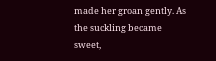made her groan gently. As the suckling became sweet,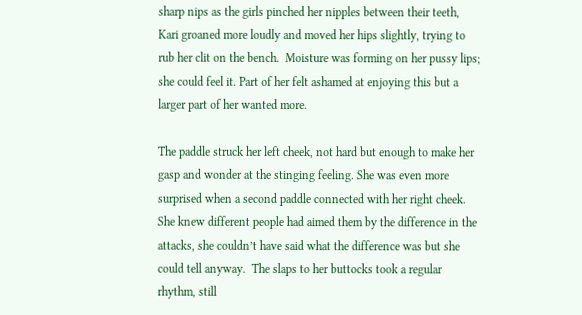sharp nips as the girls pinched her nipples between their teeth, Kari groaned more loudly and moved her hips slightly, trying to rub her clit on the bench.  Moisture was forming on her pussy lips; she could feel it. Part of her felt ashamed at enjoying this but a larger part of her wanted more.

The paddle struck her left cheek, not hard but enough to make her gasp and wonder at the stinging feeling. She was even more surprised when a second paddle connected with her right cheek.  She knew different people had aimed them by the difference in the attacks, she couldn’t have said what the difference was but she could tell anyway.  The slaps to her buttocks took a regular rhythm, still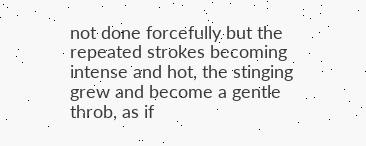not done forcefully but the repeated strokes becoming intense and hot, the stinging grew and become a gentle throb, as if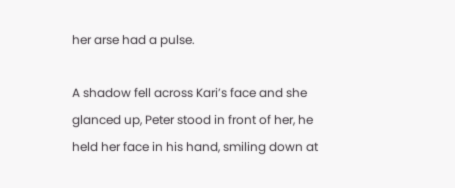her arse had a pulse.

A shadow fell across Kari’s face and she glanced up, Peter stood in front of her, he held her face in his hand, smiling down at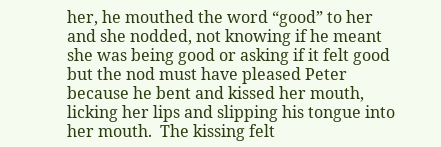her, he mouthed the word “good” to her and she nodded, not knowing if he meant she was being good or asking if it felt good but the nod must have pleased Peter because he bent and kissed her mouth, licking her lips and slipping his tongue into her mouth.  The kissing felt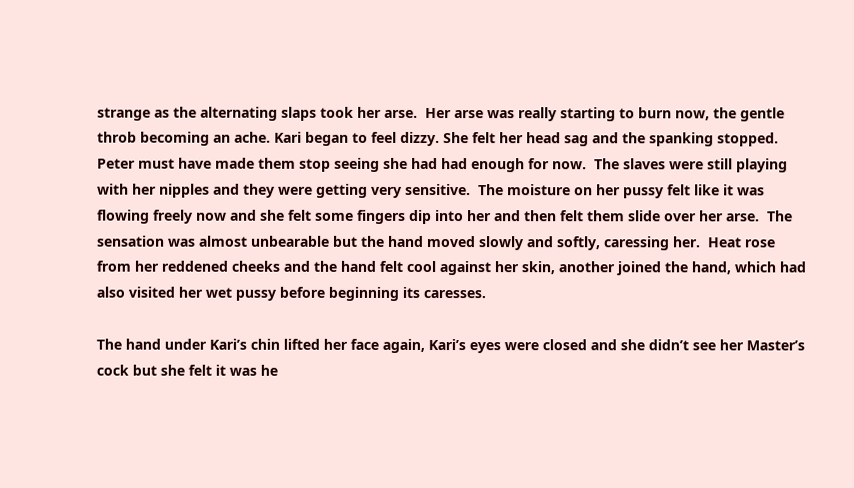strange as the alternating slaps took her arse.  Her arse was really starting to burn now, the gentle throb becoming an ache. Kari began to feel dizzy. She felt her head sag and the spanking stopped. Peter must have made them stop seeing she had had enough for now.  The slaves were still playing with her nipples and they were getting very sensitive.  The moisture on her pussy felt like it was flowing freely now and she felt some fingers dip into her and then felt them slide over her arse.  The sensation was almost unbearable but the hand moved slowly and softly, caressing her.  Heat rose from her reddened cheeks and the hand felt cool against her skin, another joined the hand, which had also visited her wet pussy before beginning its caresses.

The hand under Kari’s chin lifted her face again, Kari’s eyes were closed and she didn’t see her Master’s cock but she felt it was he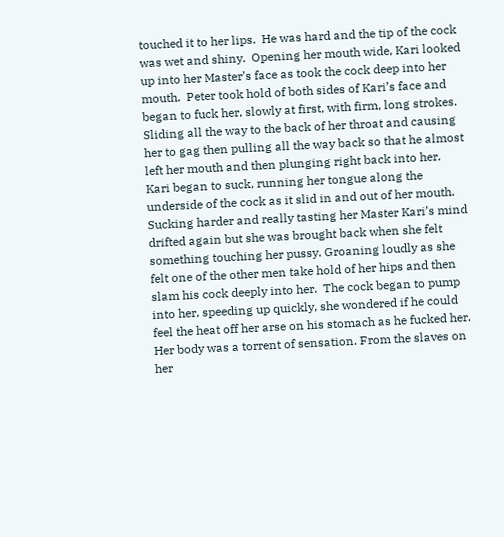touched it to her lips.  He was hard and the tip of the cock was wet and shiny.  Opening her mouth wide, Kari looked up into her Master’s face as took the cock deep into her mouth.  Peter took hold of both sides of Kari’s face and began to fuck her, slowly at first, with firm, long strokes.  Sliding all the way to the back of her throat and causing her to gag then pulling all the way back so that he almost left her mouth and then plunging right back into her.  Kari began to suck, running her tongue along the underside of the cock as it slid in and out of her mouth.  Sucking harder and really tasting her Master Kari’s mind drifted again but she was brought back when she felt something touching her pussy. Groaning loudly as she felt one of the other men take hold of her hips and then slam his cock deeply into her.  The cock began to pump into her, speeding up quickly, she wondered if he could feel the heat off her arse on his stomach as he fucked her.  Her body was a torrent of sensation. From the slaves on her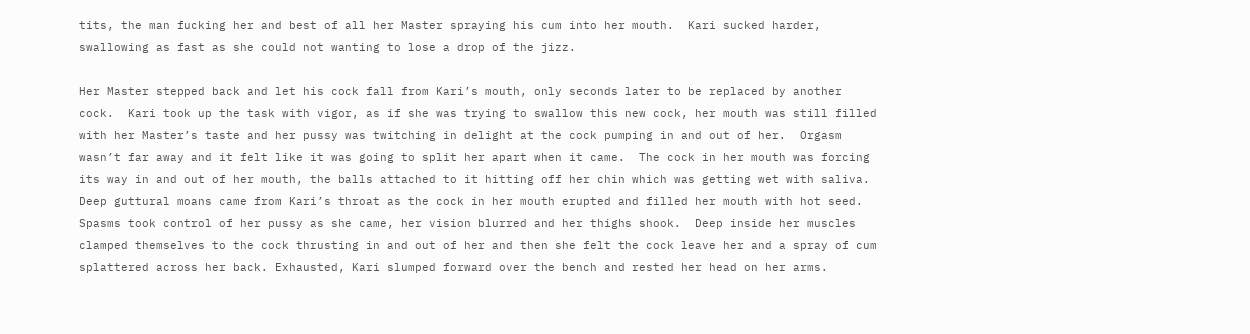tits, the man fucking her and best of all her Master spraying his cum into her mouth.  Kari sucked harder, swallowing as fast as she could not wanting to lose a drop of the jizz.

Her Master stepped back and let his cock fall from Kari’s mouth, only seconds later to be replaced by another cock.  Kari took up the task with vigor, as if she was trying to swallow this new cock, her mouth was still filled with her Master’s taste and her pussy was twitching in delight at the cock pumping in and out of her.  Orgasm wasn’t far away and it felt like it was going to split her apart when it came.  The cock in her mouth was forcing its way in and out of her mouth, the balls attached to it hitting off her chin which was getting wet with saliva. Deep guttural moans came from Kari’s throat as the cock in her mouth erupted and filled her mouth with hot seed. Spasms took control of her pussy as she came, her vision blurred and her thighs shook.  Deep inside her muscles clamped themselves to the cock thrusting in and out of her and then she felt the cock leave her and a spray of cum splattered across her back. Exhausted, Kari slumped forward over the bench and rested her head on her arms.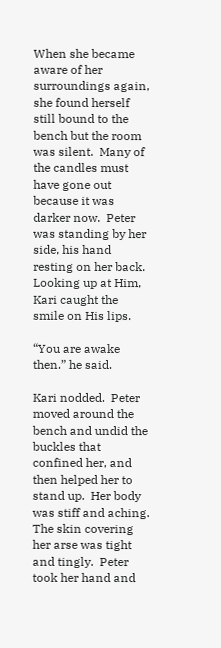When she became aware of her surroundings again, she found herself still bound to the bench but the room was silent.  Many of the candles must have gone out because it was darker now.  Peter was standing by her side, his hand resting on her back.  Looking up at Him, Kari caught the smile on His lips.

“You are awake then.” he said.

Kari nodded.  Peter moved around the bench and undid the buckles that confined her, and then helped her to stand up.  Her body was stiff and aching.  The skin covering her arse was tight and tingly.  Peter took her hand and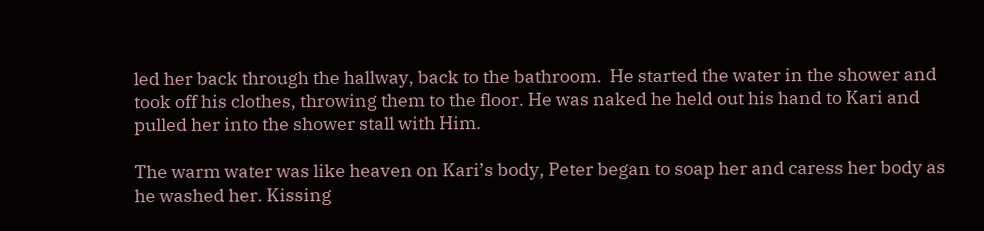led her back through the hallway, back to the bathroom.  He started the water in the shower and took off his clothes, throwing them to the floor. He was naked he held out his hand to Kari and pulled her into the shower stall with Him.

The warm water was like heaven on Kari’s body, Peter began to soap her and caress her body as he washed her. Kissing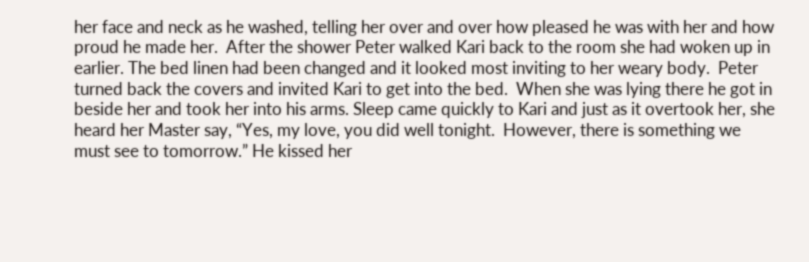her face and neck as he washed, telling her over and over how pleased he was with her and how proud he made her.  After the shower Peter walked Kari back to the room she had woken up in earlier. The bed linen had been changed and it looked most inviting to her weary body.  Peter turned back the covers and invited Kari to get into the bed.  When she was lying there he got in beside her and took her into his arms. Sleep came quickly to Kari and just as it overtook her, she heard her Master say, “Yes, my love, you did well tonight.  However, there is something we must see to tomorrow.” He kissed her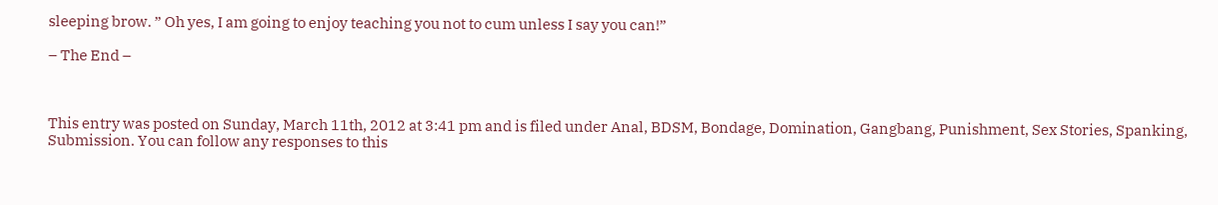sleeping brow. ” Oh yes, I am going to enjoy teaching you not to cum unless I say you can!”

– The End –



This entry was posted on Sunday, March 11th, 2012 at 3:41 pm and is filed under Anal, BDSM, Bondage, Domination, Gangbang, Punishment, Sex Stories, Spanking, Submission. You can follow any responses to this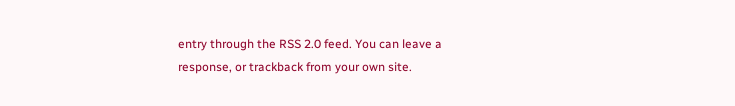entry through the RSS 2.0 feed. You can leave a response, or trackback from your own site.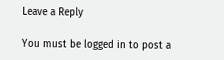Leave a Reply

You must be logged in to post a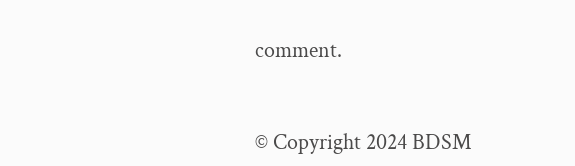comment.


© Copyright 2024 BDSM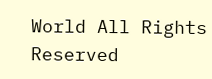World All Rights Reserved